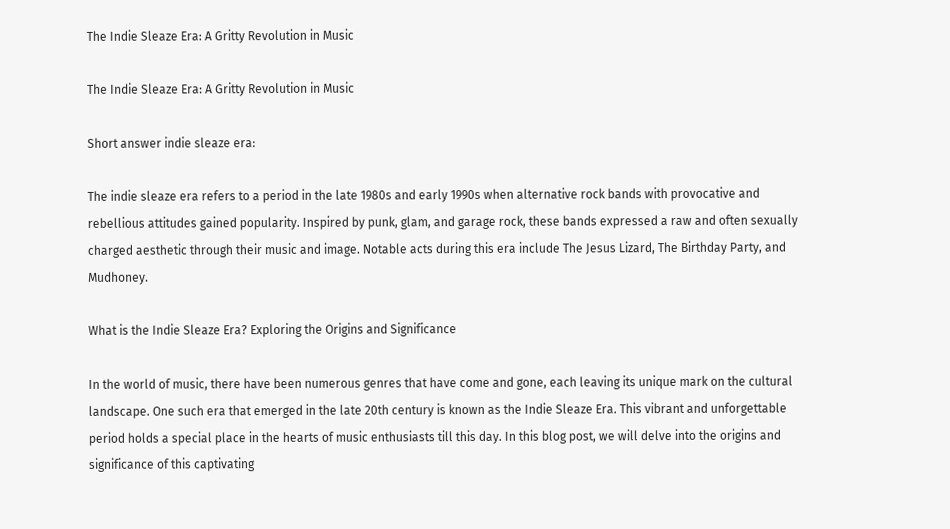The Indie Sleaze Era: A Gritty Revolution in Music

The Indie Sleaze Era: A Gritty Revolution in Music

Short answer indie sleaze era:

The indie sleaze era refers to a period in the late 1980s and early 1990s when alternative rock bands with provocative and rebellious attitudes gained popularity. Inspired by punk, glam, and garage rock, these bands expressed a raw and often sexually charged aesthetic through their music and image. Notable acts during this era include The Jesus Lizard, The Birthday Party, and Mudhoney.

What is the Indie Sleaze Era? Exploring the Origins and Significance

In the world of music, there have been numerous genres that have come and gone, each leaving its unique mark on the cultural landscape. One such era that emerged in the late 20th century is known as the Indie Sleaze Era. This vibrant and unforgettable period holds a special place in the hearts of music enthusiasts till this day. In this blog post, we will delve into the origins and significance of this captivating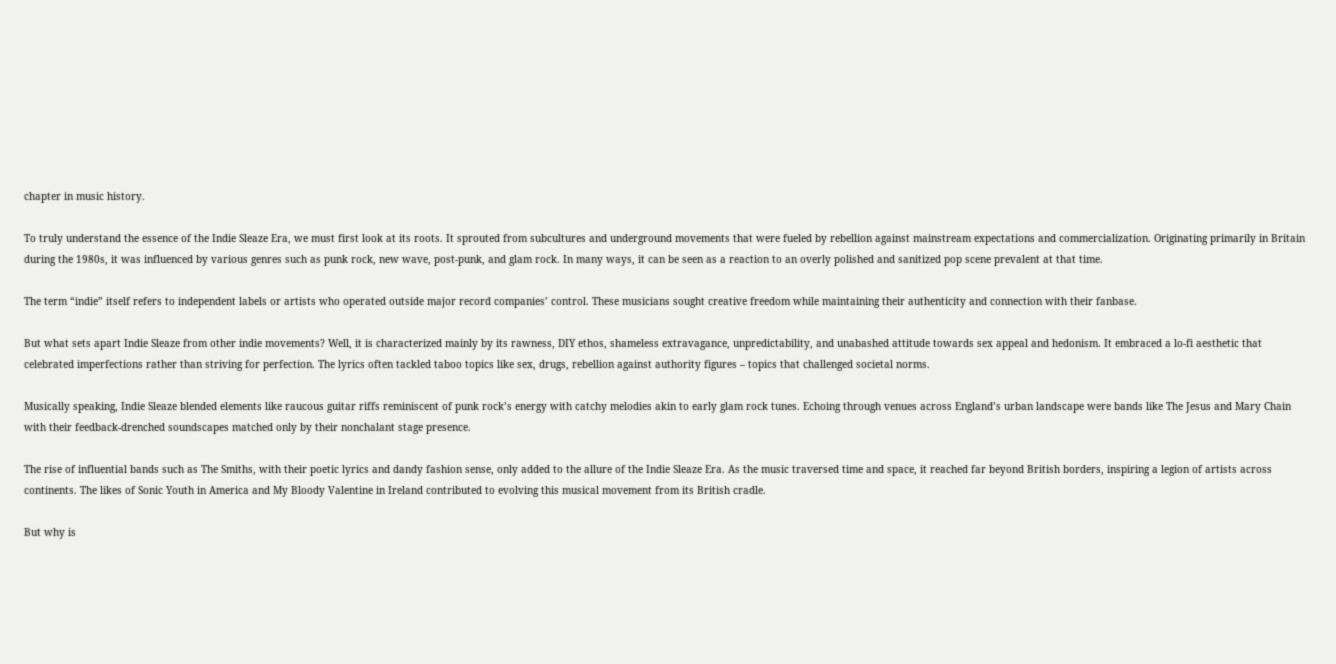chapter in music history.

To truly understand the essence of the Indie Sleaze Era, we must first look at its roots. It sprouted from subcultures and underground movements that were fueled by rebellion against mainstream expectations and commercialization. Originating primarily in Britain during the 1980s, it was influenced by various genres such as punk rock, new wave, post-punk, and glam rock. In many ways, it can be seen as a reaction to an overly polished and sanitized pop scene prevalent at that time.

The term “indie” itself refers to independent labels or artists who operated outside major record companies’ control. These musicians sought creative freedom while maintaining their authenticity and connection with their fanbase.

But what sets apart Indie Sleaze from other indie movements? Well, it is characterized mainly by its rawness, DIY ethos, shameless extravagance, unpredictability, and unabashed attitude towards sex appeal and hedonism. It embraced a lo-fi aesthetic that celebrated imperfections rather than striving for perfection. The lyrics often tackled taboo topics like sex, drugs, rebellion against authority figures – topics that challenged societal norms.

Musically speaking, Indie Sleaze blended elements like raucous guitar riffs reminiscent of punk rock’s energy with catchy melodies akin to early glam rock tunes. Echoing through venues across England’s urban landscape were bands like The Jesus and Mary Chain with their feedback-drenched soundscapes matched only by their nonchalant stage presence.

The rise of influential bands such as The Smiths, with their poetic lyrics and dandy fashion sense, only added to the allure of the Indie Sleaze Era. As the music traversed time and space, it reached far beyond British borders, inspiring a legion of artists across continents. The likes of Sonic Youth in America and My Bloody Valentine in Ireland contributed to evolving this musical movement from its British cradle.

But why is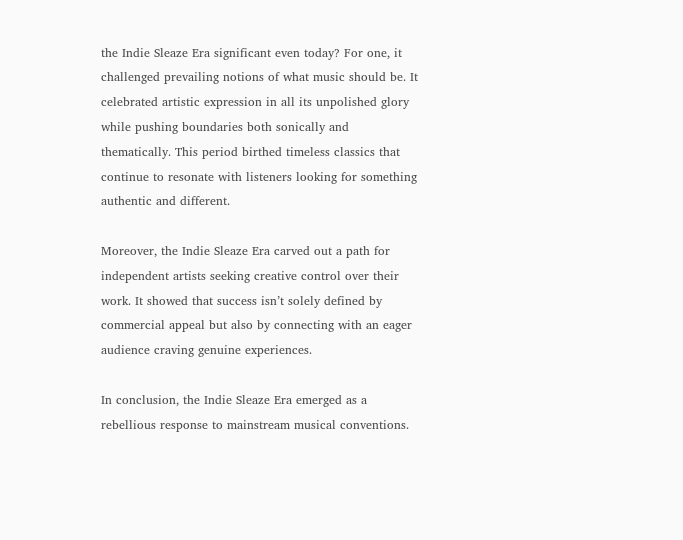the Indie Sleaze Era significant even today? For one, it challenged prevailing notions of what music should be. It celebrated artistic expression in all its unpolished glory while pushing boundaries both sonically and thematically. This period birthed timeless classics that continue to resonate with listeners looking for something authentic and different.

Moreover, the Indie Sleaze Era carved out a path for independent artists seeking creative control over their work. It showed that success isn’t solely defined by commercial appeal but also by connecting with an eager audience craving genuine experiences.

In conclusion, the Indie Sleaze Era emerged as a rebellious response to mainstream musical conventions.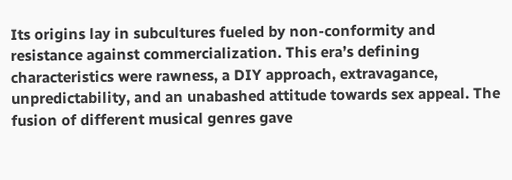Its origins lay in subcultures fueled by non-conformity and resistance against commercialization. This era’s defining characteristics were rawness, a DIY approach, extravagance, unpredictability, and an unabashed attitude towards sex appeal. The fusion of different musical genres gave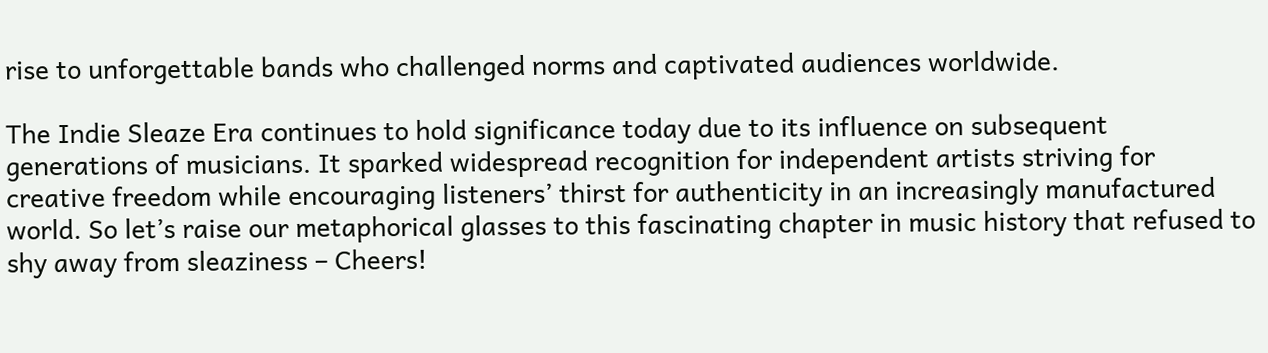rise to unforgettable bands who challenged norms and captivated audiences worldwide.

The Indie Sleaze Era continues to hold significance today due to its influence on subsequent generations of musicians. It sparked widespread recognition for independent artists striving for creative freedom while encouraging listeners’ thirst for authenticity in an increasingly manufactured world. So let’s raise our metaphorical glasses to this fascinating chapter in music history that refused to shy away from sleaziness – Cheers!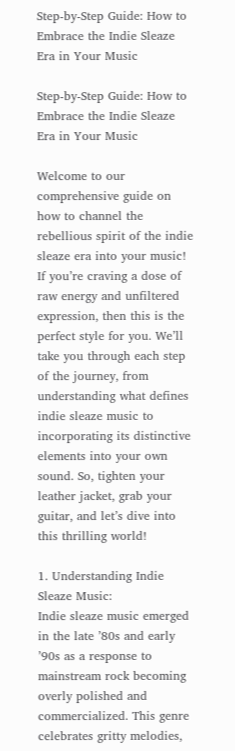Step-by-Step Guide: How to Embrace the Indie Sleaze Era in Your Music

Step-by-Step Guide: How to Embrace the Indie Sleaze Era in Your Music

Welcome to our comprehensive guide on how to channel the rebellious spirit of the indie sleaze era into your music! If you’re craving a dose of raw energy and unfiltered expression, then this is the perfect style for you. We’ll take you through each step of the journey, from understanding what defines indie sleaze music to incorporating its distinctive elements into your own sound. So, tighten your leather jacket, grab your guitar, and let’s dive into this thrilling world!

1. Understanding Indie Sleaze Music:
Indie sleaze music emerged in the late ’80s and early ’90s as a response to mainstream rock becoming overly polished and commercialized. This genre celebrates gritty melodies,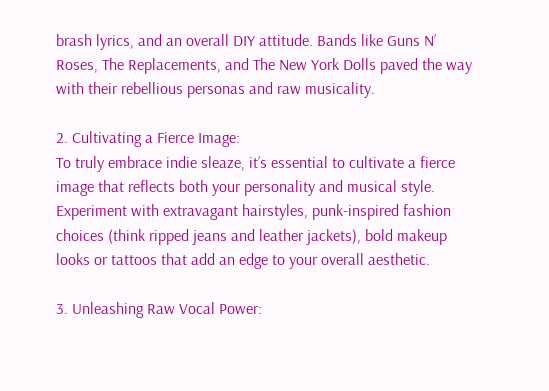brash lyrics, and an overall DIY attitude. Bands like Guns N’ Roses, The Replacements, and The New York Dolls paved the way with their rebellious personas and raw musicality.

2. Cultivating a Fierce Image:
To truly embrace indie sleaze, it’s essential to cultivate a fierce image that reflects both your personality and musical style. Experiment with extravagant hairstyles, punk-inspired fashion choices (think ripped jeans and leather jackets), bold makeup looks or tattoos that add an edge to your overall aesthetic.

3. Unleashing Raw Vocal Power: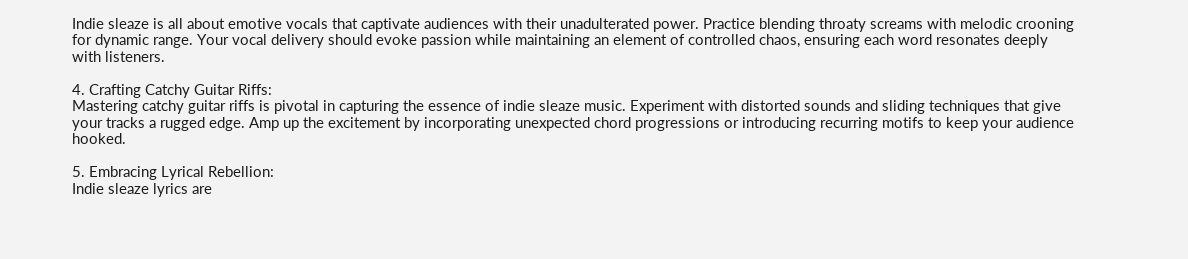Indie sleaze is all about emotive vocals that captivate audiences with their unadulterated power. Practice blending throaty screams with melodic crooning for dynamic range. Your vocal delivery should evoke passion while maintaining an element of controlled chaos, ensuring each word resonates deeply with listeners.

4. Crafting Catchy Guitar Riffs:
Mastering catchy guitar riffs is pivotal in capturing the essence of indie sleaze music. Experiment with distorted sounds and sliding techniques that give your tracks a rugged edge. Amp up the excitement by incorporating unexpected chord progressions or introducing recurring motifs to keep your audience hooked.

5. Embracing Lyrical Rebellion:
Indie sleaze lyrics are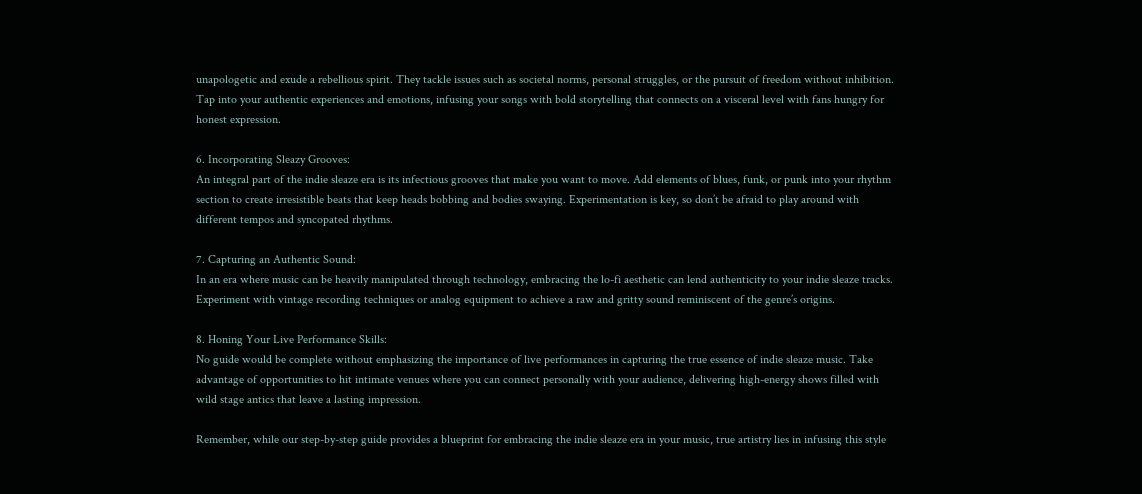unapologetic and exude a rebellious spirit. They tackle issues such as societal norms, personal struggles, or the pursuit of freedom without inhibition. Tap into your authentic experiences and emotions, infusing your songs with bold storytelling that connects on a visceral level with fans hungry for honest expression.

6. Incorporating Sleazy Grooves:
An integral part of the indie sleaze era is its infectious grooves that make you want to move. Add elements of blues, funk, or punk into your rhythm section to create irresistible beats that keep heads bobbing and bodies swaying. Experimentation is key, so don’t be afraid to play around with different tempos and syncopated rhythms.

7. Capturing an Authentic Sound:
In an era where music can be heavily manipulated through technology, embracing the lo-fi aesthetic can lend authenticity to your indie sleaze tracks. Experiment with vintage recording techniques or analog equipment to achieve a raw and gritty sound reminiscent of the genre’s origins.

8. Honing Your Live Performance Skills:
No guide would be complete without emphasizing the importance of live performances in capturing the true essence of indie sleaze music. Take advantage of opportunities to hit intimate venues where you can connect personally with your audience, delivering high-energy shows filled with wild stage antics that leave a lasting impression.

Remember, while our step-by-step guide provides a blueprint for embracing the indie sleaze era in your music, true artistry lies in infusing this style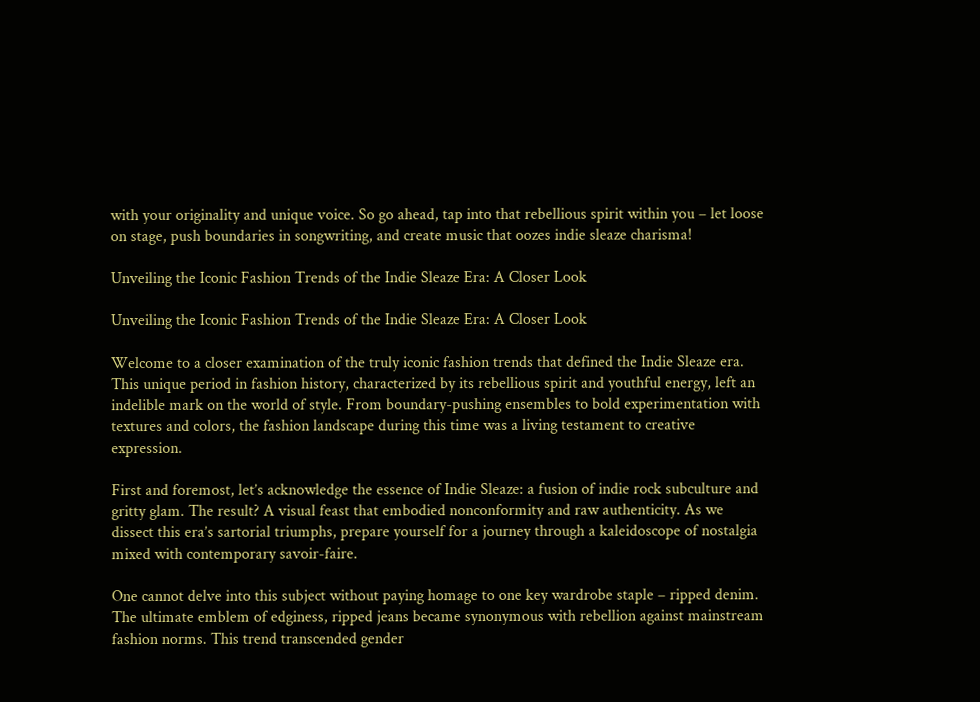with your originality and unique voice. So go ahead, tap into that rebellious spirit within you – let loose on stage, push boundaries in songwriting, and create music that oozes indie sleaze charisma!

Unveiling the Iconic Fashion Trends of the Indie Sleaze Era: A Closer Look

Unveiling the Iconic Fashion Trends of the Indie Sleaze Era: A Closer Look

Welcome to a closer examination of the truly iconic fashion trends that defined the Indie Sleaze era. This unique period in fashion history, characterized by its rebellious spirit and youthful energy, left an indelible mark on the world of style. From boundary-pushing ensembles to bold experimentation with textures and colors, the fashion landscape during this time was a living testament to creative expression.

First and foremost, let’s acknowledge the essence of Indie Sleaze: a fusion of indie rock subculture and gritty glam. The result? A visual feast that embodied nonconformity and raw authenticity. As we dissect this era’s sartorial triumphs, prepare yourself for a journey through a kaleidoscope of nostalgia mixed with contemporary savoir-faire.

One cannot delve into this subject without paying homage to one key wardrobe staple – ripped denim. The ultimate emblem of edginess, ripped jeans became synonymous with rebellion against mainstream fashion norms. This trend transcended gender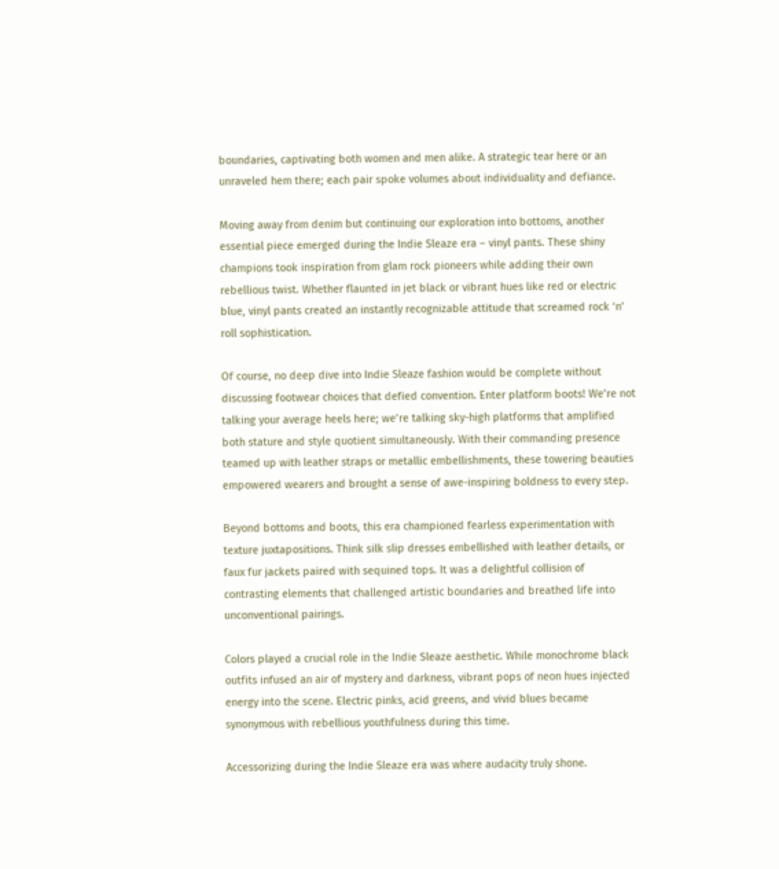boundaries, captivating both women and men alike. A strategic tear here or an unraveled hem there; each pair spoke volumes about individuality and defiance.

Moving away from denim but continuing our exploration into bottoms, another essential piece emerged during the Indie Sleaze era – vinyl pants. These shiny champions took inspiration from glam rock pioneers while adding their own rebellious twist. Whether flaunted in jet black or vibrant hues like red or electric blue, vinyl pants created an instantly recognizable attitude that screamed rock ‘n’ roll sophistication.

Of course, no deep dive into Indie Sleaze fashion would be complete without discussing footwear choices that defied convention. Enter platform boots! We’re not talking your average heels here; we’re talking sky-high platforms that amplified both stature and style quotient simultaneously. With their commanding presence teamed up with leather straps or metallic embellishments, these towering beauties empowered wearers and brought a sense of awe-inspiring boldness to every step.

Beyond bottoms and boots, this era championed fearless experimentation with texture juxtapositions. Think silk slip dresses embellished with leather details, or faux fur jackets paired with sequined tops. It was a delightful collision of contrasting elements that challenged artistic boundaries and breathed life into unconventional pairings.

Colors played a crucial role in the Indie Sleaze aesthetic. While monochrome black outfits infused an air of mystery and darkness, vibrant pops of neon hues injected energy into the scene. Electric pinks, acid greens, and vivid blues became synonymous with rebellious youthfulness during this time.

Accessorizing during the Indie Sleaze era was where audacity truly shone.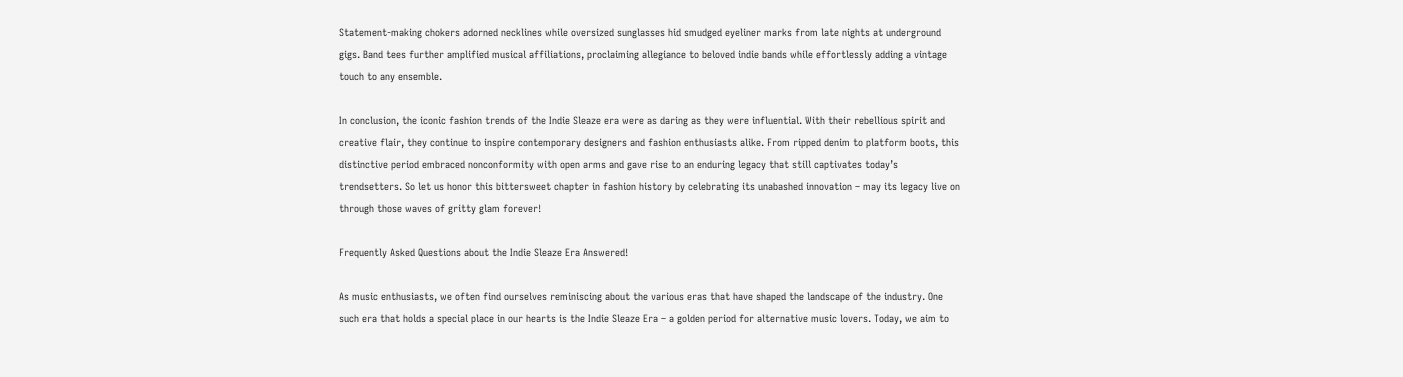Statement-making chokers adorned necklines while oversized sunglasses hid smudged eyeliner marks from late nights at underground gigs. Band tees further amplified musical affiliations, proclaiming allegiance to beloved indie bands while effortlessly adding a vintage touch to any ensemble.

In conclusion, the iconic fashion trends of the Indie Sleaze era were as daring as they were influential. With their rebellious spirit and creative flair, they continue to inspire contemporary designers and fashion enthusiasts alike. From ripped denim to platform boots, this distinctive period embraced nonconformity with open arms and gave rise to an enduring legacy that still captivates today’s trendsetters. So let us honor this bittersweet chapter in fashion history by celebrating its unabashed innovation – may its legacy live on through those waves of gritty glam forever!

Frequently Asked Questions about the Indie Sleaze Era Answered!

As music enthusiasts, we often find ourselves reminiscing about the various eras that have shaped the landscape of the industry. One such era that holds a special place in our hearts is the Indie Sleaze Era – a golden period for alternative music lovers. Today, we aim to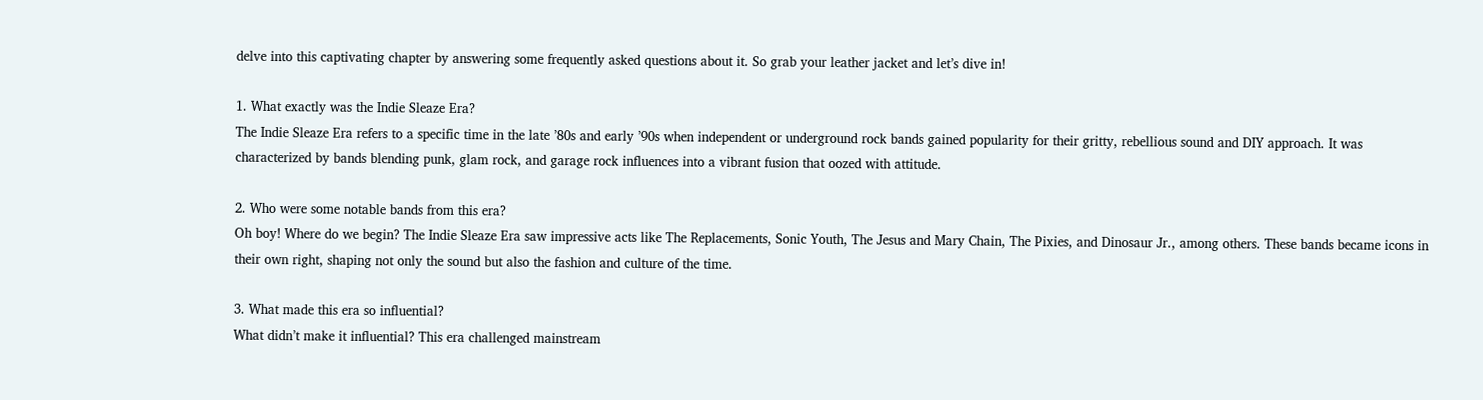delve into this captivating chapter by answering some frequently asked questions about it. So grab your leather jacket and let’s dive in!

1. What exactly was the Indie Sleaze Era?
The Indie Sleaze Era refers to a specific time in the late ’80s and early ’90s when independent or underground rock bands gained popularity for their gritty, rebellious sound and DIY approach. It was characterized by bands blending punk, glam rock, and garage rock influences into a vibrant fusion that oozed with attitude.

2. Who were some notable bands from this era?
Oh boy! Where do we begin? The Indie Sleaze Era saw impressive acts like The Replacements, Sonic Youth, The Jesus and Mary Chain, The Pixies, and Dinosaur Jr., among others. These bands became icons in their own right, shaping not only the sound but also the fashion and culture of the time.

3. What made this era so influential?
What didn’t make it influential? This era challenged mainstream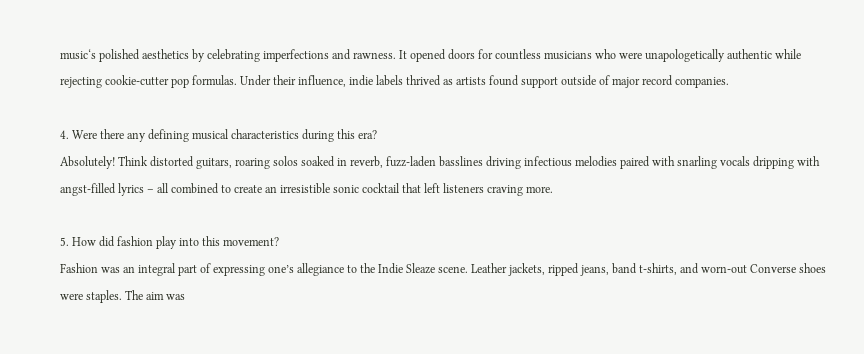music‘s polished aesthetics by celebrating imperfections and rawness. It opened doors for countless musicians who were unapologetically authentic while rejecting cookie-cutter pop formulas. Under their influence, indie labels thrived as artists found support outside of major record companies.

4. Were there any defining musical characteristics during this era?
Absolutely! Think distorted guitars, roaring solos soaked in reverb, fuzz-laden basslines driving infectious melodies paired with snarling vocals dripping with angst-filled lyrics – all combined to create an irresistible sonic cocktail that left listeners craving more.

5. How did fashion play into this movement?
Fashion was an integral part of expressing one’s allegiance to the Indie Sleaze scene. Leather jackets, ripped jeans, band t-shirts, and worn-out Converse shoes were staples. The aim was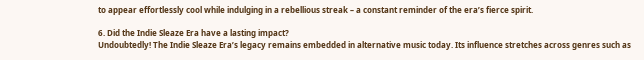to appear effortlessly cool while indulging in a rebellious streak – a constant reminder of the era’s fierce spirit.

6. Did the Indie Sleaze Era have a lasting impact?
Undoubtedly! The Indie Sleaze Era’s legacy remains embedded in alternative music today. Its influence stretches across genres such as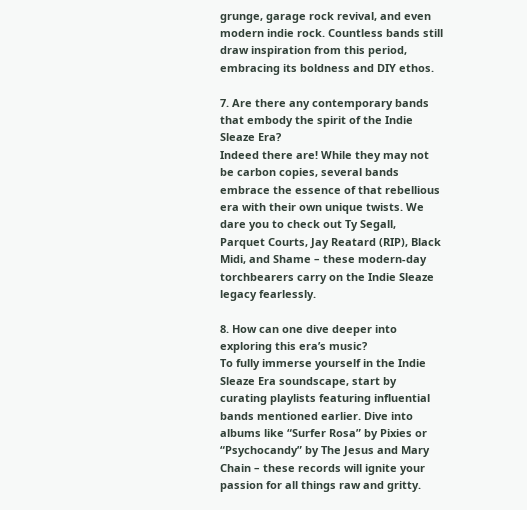grunge, garage rock revival, and even modern indie rock. Countless bands still draw inspiration from this period, embracing its boldness and DIY ethos.

7. Are there any contemporary bands that embody the spirit of the Indie Sleaze Era?
Indeed there are! While they may not be carbon copies, several bands embrace the essence of that rebellious era with their own unique twists. We dare you to check out Ty Segall, Parquet Courts, Jay Reatard (RIP), Black Midi, and Shame – these modern-day torchbearers carry on the Indie Sleaze legacy fearlessly.

8. How can one dive deeper into exploring this era’s music?
To fully immerse yourself in the Indie Sleaze Era soundscape, start by curating playlists featuring influential bands mentioned earlier. Dive into albums like “Surfer Rosa” by Pixies or “Psychocandy” by The Jesus and Mary Chain – these records will ignite your passion for all things raw and gritty.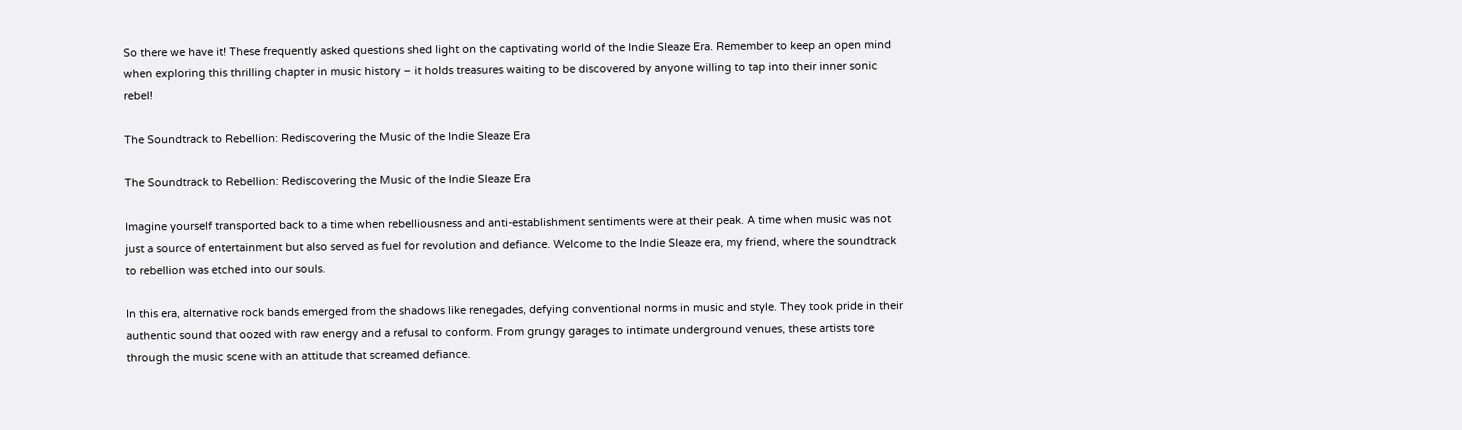So there we have it! These frequently asked questions shed light on the captivating world of the Indie Sleaze Era. Remember to keep an open mind when exploring this thrilling chapter in music history – it holds treasures waiting to be discovered by anyone willing to tap into their inner sonic rebel!

The Soundtrack to Rebellion: Rediscovering the Music of the Indie Sleaze Era

The Soundtrack to Rebellion: Rediscovering the Music of the Indie Sleaze Era

Imagine yourself transported back to a time when rebelliousness and anti-establishment sentiments were at their peak. A time when music was not just a source of entertainment but also served as fuel for revolution and defiance. Welcome to the Indie Sleaze era, my friend, where the soundtrack to rebellion was etched into our souls.

In this era, alternative rock bands emerged from the shadows like renegades, defying conventional norms in music and style. They took pride in their authentic sound that oozed with raw energy and a refusal to conform. From grungy garages to intimate underground venues, these artists tore through the music scene with an attitude that screamed defiance.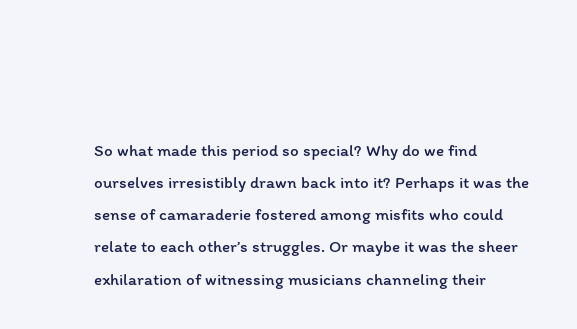So what made this period so special? Why do we find ourselves irresistibly drawn back into it? Perhaps it was the sense of camaraderie fostered among misfits who could relate to each other’s struggles. Or maybe it was the sheer exhilaration of witnessing musicians channeling their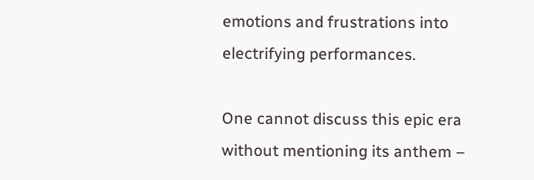emotions and frustrations into electrifying performances.

One cannot discuss this epic era without mentioning its anthem –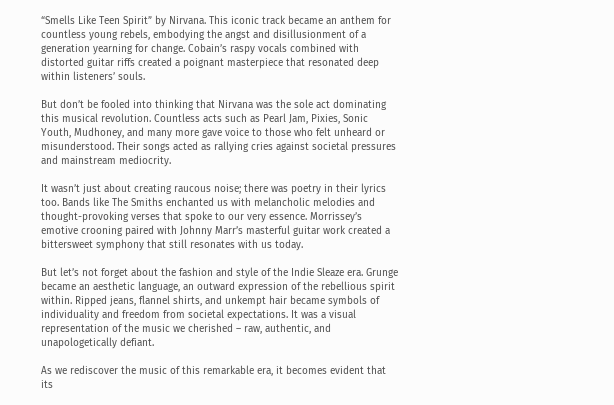“Smells Like Teen Spirit” by Nirvana. This iconic track became an anthem for countless young rebels, embodying the angst and disillusionment of a generation yearning for change. Cobain’s raspy vocals combined with distorted guitar riffs created a poignant masterpiece that resonated deep within listeners’ souls.

But don’t be fooled into thinking that Nirvana was the sole act dominating this musical revolution. Countless acts such as Pearl Jam, Pixies, Sonic Youth, Mudhoney, and many more gave voice to those who felt unheard or misunderstood. Their songs acted as rallying cries against societal pressures and mainstream mediocrity.

It wasn’t just about creating raucous noise; there was poetry in their lyrics too. Bands like The Smiths enchanted us with melancholic melodies and thought-provoking verses that spoke to our very essence. Morrissey’s emotive crooning paired with Johnny Marr’s masterful guitar work created a bittersweet symphony that still resonates with us today.

But let’s not forget about the fashion and style of the Indie Sleaze era. Grunge became an aesthetic language, an outward expression of the rebellious spirit within. Ripped jeans, flannel shirts, and unkempt hair became symbols of individuality and freedom from societal expectations. It was a visual representation of the music we cherished – raw, authentic, and unapologetically defiant.

As we rediscover the music of this remarkable era, it becomes evident that its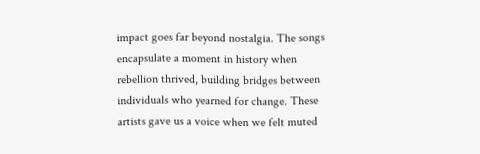impact goes far beyond nostalgia. The songs encapsulate a moment in history when rebellion thrived, building bridges between individuals who yearned for change. These artists gave us a voice when we felt muted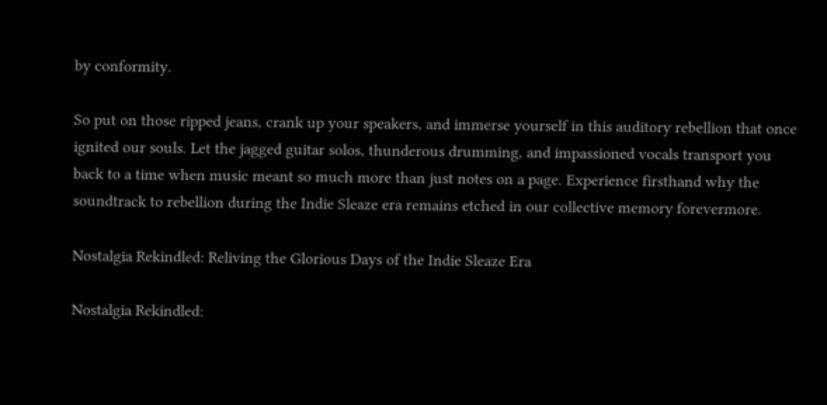by conformity.

So put on those ripped jeans, crank up your speakers, and immerse yourself in this auditory rebellion that once ignited our souls. Let the jagged guitar solos, thunderous drumming, and impassioned vocals transport you back to a time when music meant so much more than just notes on a page. Experience firsthand why the soundtrack to rebellion during the Indie Sleaze era remains etched in our collective memory forevermore.

Nostalgia Rekindled: Reliving the Glorious Days of the Indie Sleaze Era

Nostalgia Rekindled: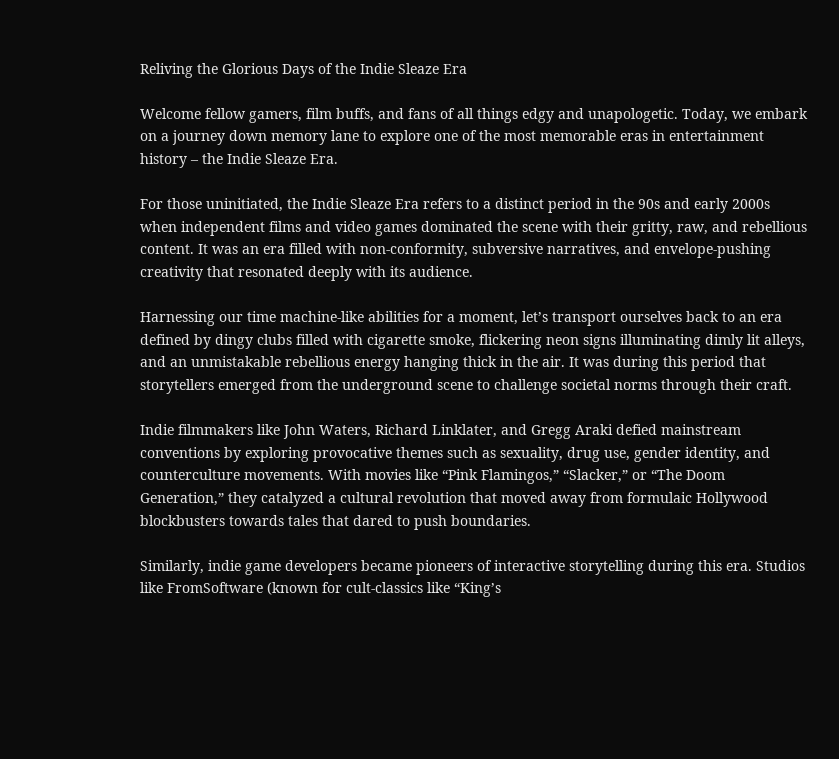Reliving the Glorious Days of the Indie Sleaze Era

Welcome fellow gamers, film buffs, and fans of all things edgy and unapologetic. Today, we embark on a journey down memory lane to explore one of the most memorable eras in entertainment history – the Indie Sleaze Era.

For those uninitiated, the Indie Sleaze Era refers to a distinct period in the 90s and early 2000s when independent films and video games dominated the scene with their gritty, raw, and rebellious content. It was an era filled with non-conformity, subversive narratives, and envelope-pushing creativity that resonated deeply with its audience.

Harnessing our time machine-like abilities for a moment, let’s transport ourselves back to an era defined by dingy clubs filled with cigarette smoke, flickering neon signs illuminating dimly lit alleys, and an unmistakable rebellious energy hanging thick in the air. It was during this period that storytellers emerged from the underground scene to challenge societal norms through their craft.

Indie filmmakers like John Waters, Richard Linklater, and Gregg Araki defied mainstream conventions by exploring provocative themes such as sexuality, drug use, gender identity, and counterculture movements. With movies like “Pink Flamingos,” “Slacker,” or “The Doom Generation,” they catalyzed a cultural revolution that moved away from formulaic Hollywood blockbusters towards tales that dared to push boundaries.

Similarly, indie game developers became pioneers of interactive storytelling during this era. Studios like FromSoftware (known for cult-classics like “King’s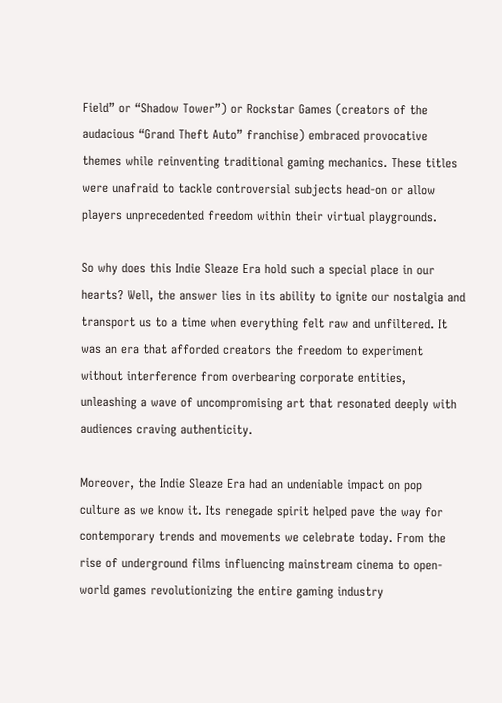Field” or “Shadow Tower”) or Rockstar Games (creators of the audacious “Grand Theft Auto” franchise) embraced provocative themes while reinventing traditional gaming mechanics. These titles were unafraid to tackle controversial subjects head-on or allow players unprecedented freedom within their virtual playgrounds.

So why does this Indie Sleaze Era hold such a special place in our hearts? Well, the answer lies in its ability to ignite our nostalgia and transport us to a time when everything felt raw and unfiltered. It was an era that afforded creators the freedom to experiment without interference from overbearing corporate entities, unleashing a wave of uncompromising art that resonated deeply with audiences craving authenticity.

Moreover, the Indie Sleaze Era had an undeniable impact on pop culture as we know it. Its renegade spirit helped pave the way for contemporary trends and movements we celebrate today. From the rise of underground films influencing mainstream cinema to open-world games revolutionizing the entire gaming industry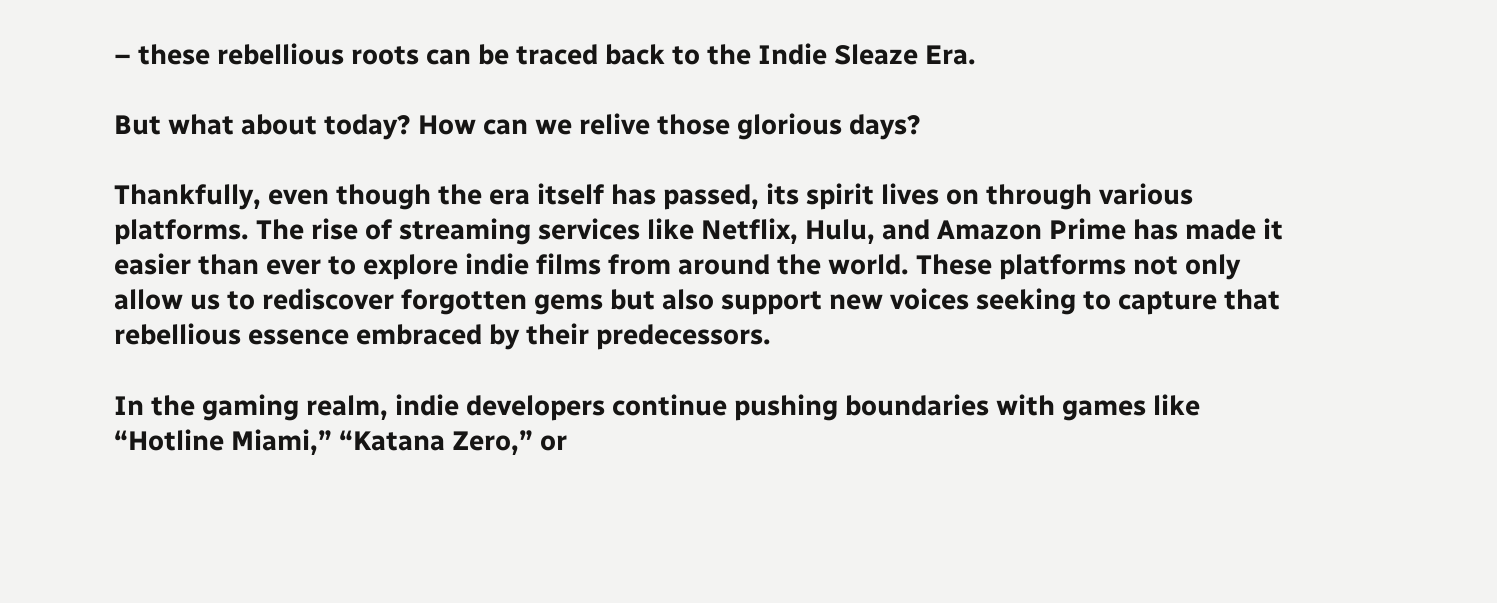– these rebellious roots can be traced back to the Indie Sleaze Era.

But what about today? How can we relive those glorious days?

Thankfully, even though the era itself has passed, its spirit lives on through various platforms. The rise of streaming services like Netflix, Hulu, and Amazon Prime has made it easier than ever to explore indie films from around the world. These platforms not only allow us to rediscover forgotten gems but also support new voices seeking to capture that rebellious essence embraced by their predecessors.

In the gaming realm, indie developers continue pushing boundaries with games like “Hotline Miami,” “Katana Zero,” or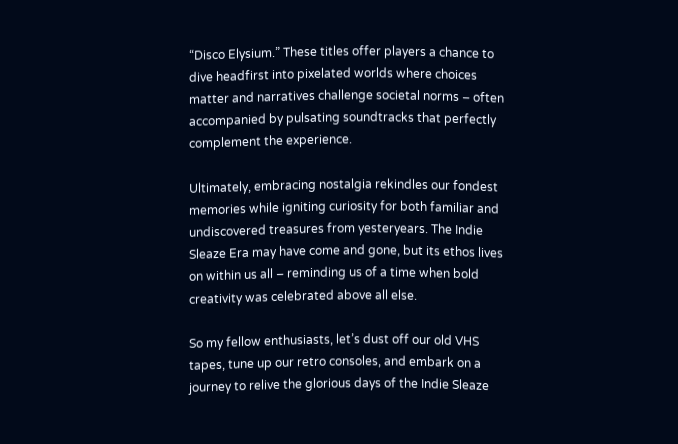“Disco Elysium.” These titles offer players a chance to dive headfirst into pixelated worlds where choices matter and narratives challenge societal norms – often accompanied by pulsating soundtracks that perfectly complement the experience.

Ultimately, embracing nostalgia rekindles our fondest memories while igniting curiosity for both familiar and undiscovered treasures from yesteryears. The Indie Sleaze Era may have come and gone, but its ethos lives on within us all – reminding us of a time when bold creativity was celebrated above all else.

So my fellow enthusiasts, let’s dust off our old VHS tapes, tune up our retro consoles, and embark on a journey to relive the glorious days of the Indie Sleaze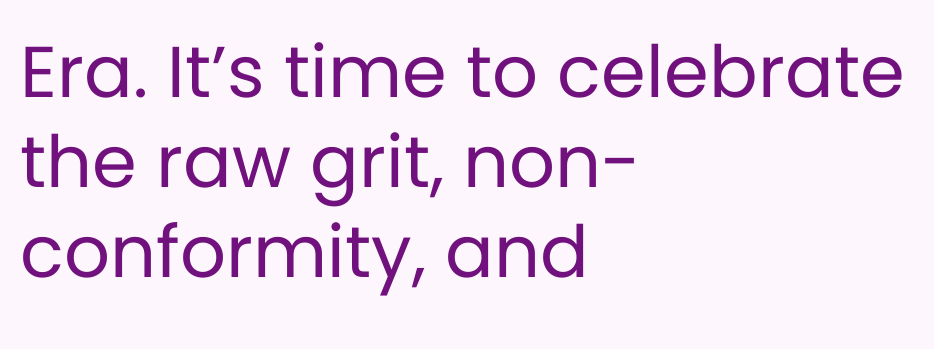Era. It’s time to celebrate the raw grit, non-conformity, and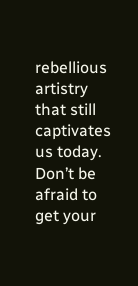rebellious artistry that still captivates us today. Don’t be afraid to get your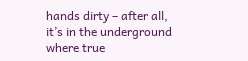hands dirty – after all, it’s in the underground where true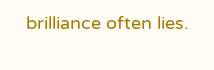brilliance often lies.